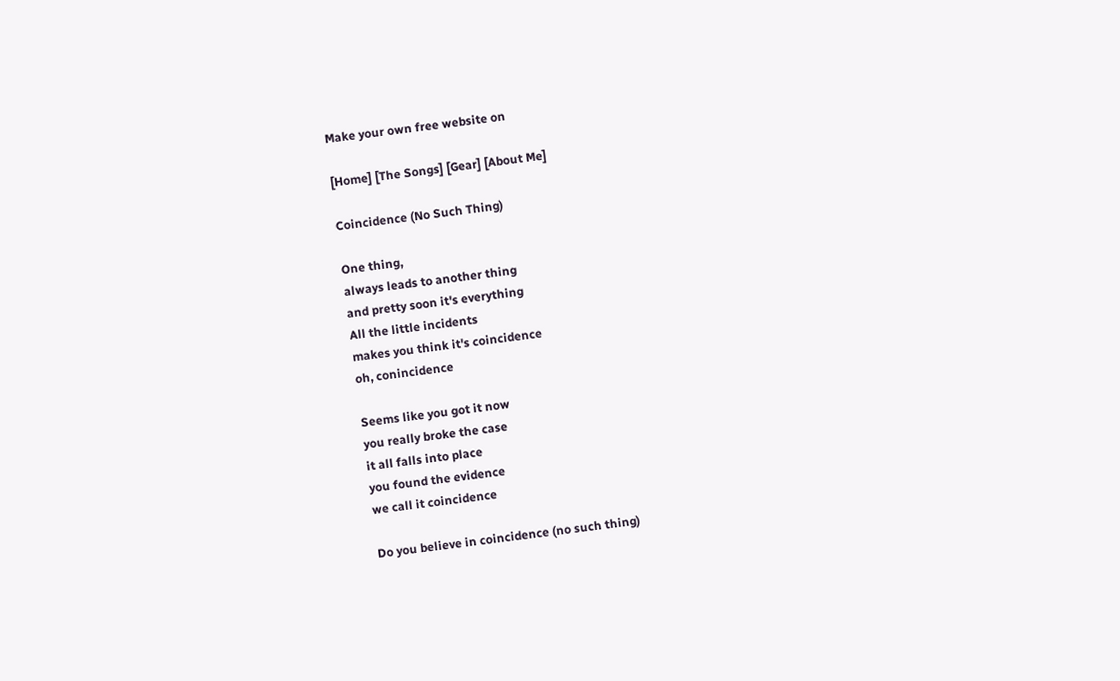Make your own free website on

[Home] [The Songs] [Gear] [About Me]

Coincidence (No Such Thing)

One thing,
always leads to another thing
and pretty soon it's everything
All the little incidents
makes you think it's coincidence
oh, conincidence

Seems like you got it now
you really broke the case
it all falls into place
you found the evidence
we call it coincidence

Do you believe in coincidence (no such thing)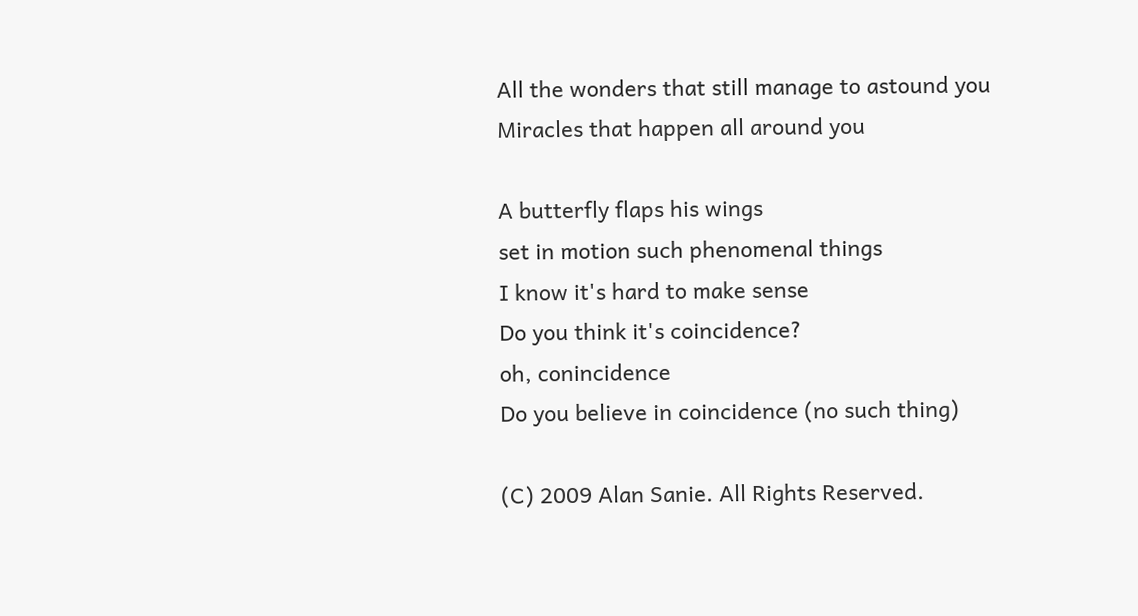All the wonders that still manage to astound you
Miracles that happen all around you

A butterfly flaps his wings
set in motion such phenomenal things
I know it's hard to make sense
Do you think it's coincidence?
oh, conincidence
Do you believe in coincidence (no such thing)

(C) 2009 Alan Sanie. All Rights Reserved.